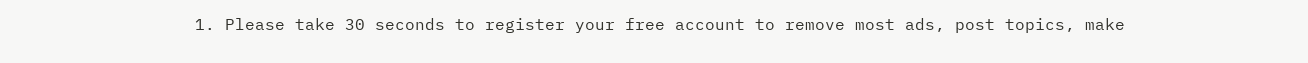1. Please take 30 seconds to register your free account to remove most ads, post topics, make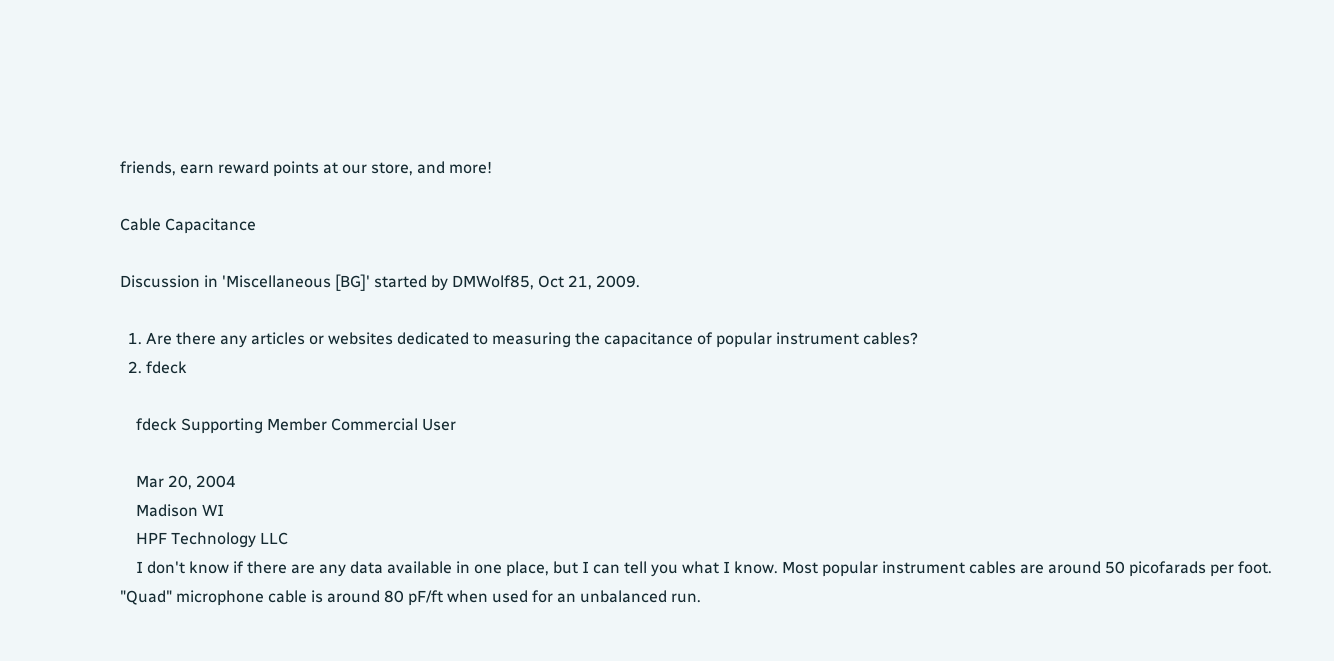friends, earn reward points at our store, and more!

Cable Capacitance

Discussion in 'Miscellaneous [BG]' started by DMWolf85, Oct 21, 2009.

  1. Are there any articles or websites dedicated to measuring the capacitance of popular instrument cables?
  2. fdeck

    fdeck Supporting Member Commercial User

    Mar 20, 2004
    Madison WI
    HPF Technology LLC
    I don't know if there are any data available in one place, but I can tell you what I know. Most popular instrument cables are around 50 picofarads per foot. "Quad" microphone cable is around 80 pF/ft when used for an unbalanced run.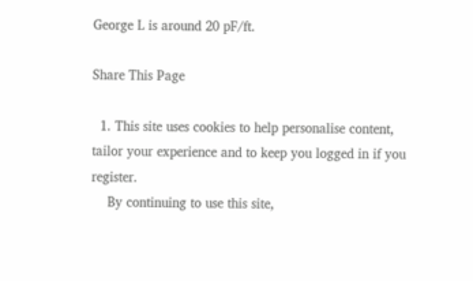George L is around 20 pF/ft.

Share This Page

  1. This site uses cookies to help personalise content, tailor your experience and to keep you logged in if you register.
    By continuing to use this site,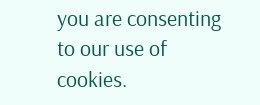you are consenting to our use of cookies.